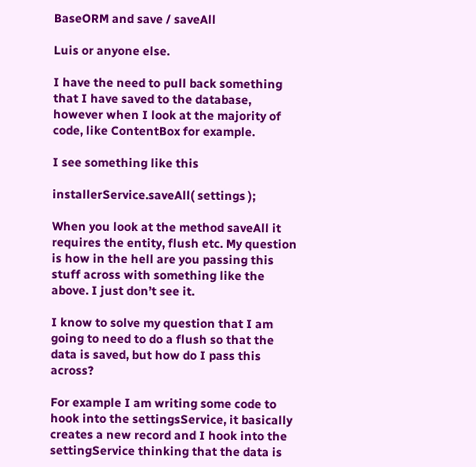BaseORM and save / saveAll

Luis or anyone else.

I have the need to pull back something that I have saved to the database, however when I look at the majority of code, like ContentBox for example.

I see something like this

installerService.saveAll( settings );

When you look at the method saveAll it requires the entity, flush etc. My question is how in the hell are you passing this stuff across with something like the above. I just don’t see it.

I know to solve my question that I am going to need to do a flush so that the data is saved, but how do I pass this across?

For example I am writing some code to hook into the settingsService, it basically creates a new record and I hook into the settingService thinking that the data is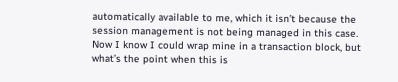automatically available to me, which it isn’t because the session management is not being managed in this case. Now I know I could wrap mine in a transaction block, but what’s the point when this is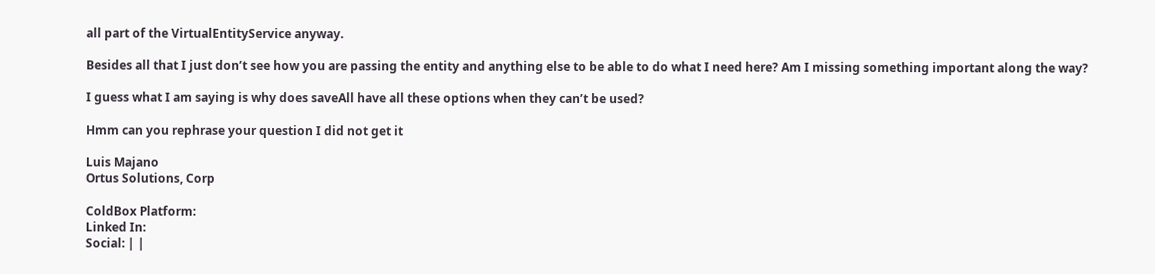all part of the VirtualEntityService anyway.

Besides all that I just don’t see how you are passing the entity and anything else to be able to do what I need here? Am I missing something important along the way?

I guess what I am saying is why does saveAll have all these options when they can’t be used?

Hmm can you rephrase your question I did not get it

Luis Majano
Ortus Solutions, Corp

ColdBox Platform:
Linked In:
Social: | |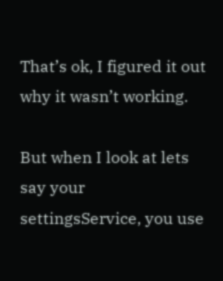That’s ok, I figured it out why it wasn’t working.

But when I look at lets say your settingsService, you use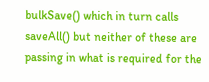bulkSave() which in turn calls saveAll() but neither of these are passing in what is required for the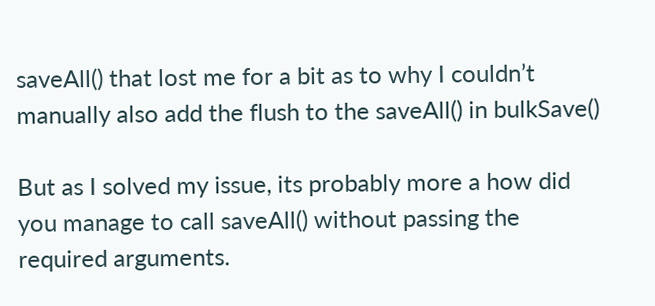saveAll() that lost me for a bit as to why I couldn’t manually also add the flush to the saveAll() in bulkSave()

But as I solved my issue, its probably more a how did you manage to call saveAll() without passing the required arguments.